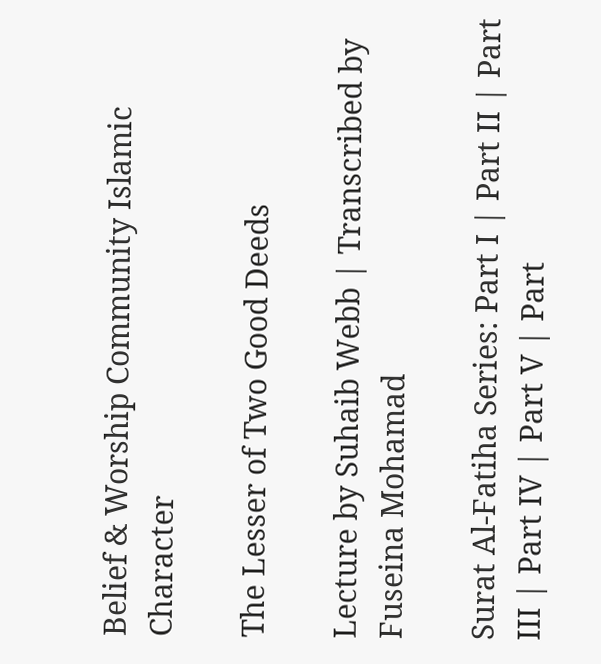Belief & Worship Community Islamic Character

The Lesser of Two Good Deeds

Lecture by Suhaib Webb | Transcribed by Fuseina Mohamad

Surat Al-Fatiha Series: Part I | Part II | Part III | Part IV | Part V | Part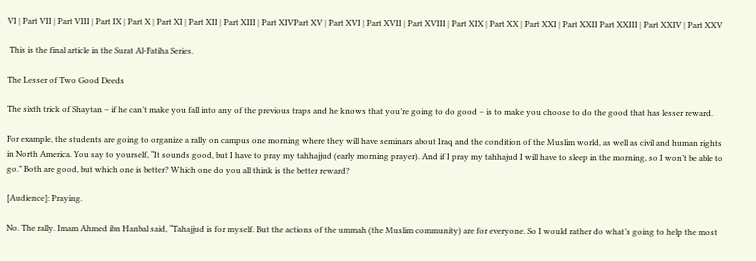VI | Part VII | Part VIII | Part IX | Part X | Part XI | Part XII | Part XIII | Part XIVPart XV | Part XVI | Part XVII | Part XVIII | Part XIX | Part XX | Part XXI | Part XXII Part XXIII | Part XXIV | Part XXV

 This is the final article in the Surat Al-Fatiha Series.

The Lesser of Two Good Deeds

The sixth trick of Shaytan – if he can’t make you fall into any of the previous traps and he knows that you’re going to do good – is to make you choose to do the good that has lesser reward.

For example, the students are going to organize a rally on campus one morning where they will have seminars about Iraq and the condition of the Muslim world, as well as civil and human rights in North America. You say to yourself, “It sounds good, but I have to pray my tahhajjud (early morning prayer). And if I pray my tahhajud I will have to sleep in the morning, so I won’t be able to go.” Both are good, but which one is better? Which one do you all think is the better reward?

[Audience]: Praying.

No. The rally. Imam Ahmed ibn Hanbal said, “Tahajjud is for myself. But the actions of the ummah (the Muslim community) are for everyone. So I would rather do what’s going to help the most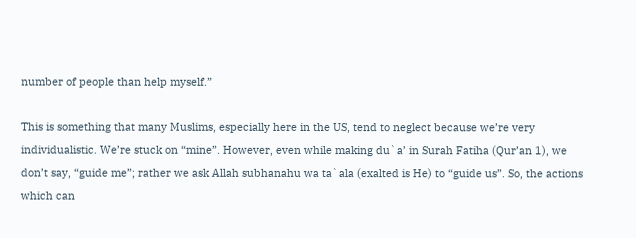number of people than help myself.”

This is something that many Muslims, especially here in the US, tend to neglect because we’re very individualistic. We’re stuck on “mine”. However, even while making du`a’ in Surah Fatiha (Qur’an 1), we don’t say, “guide me”; rather we ask Allah subhanahu wa ta`ala (exalted is He) to “guide us”. So, the actions which can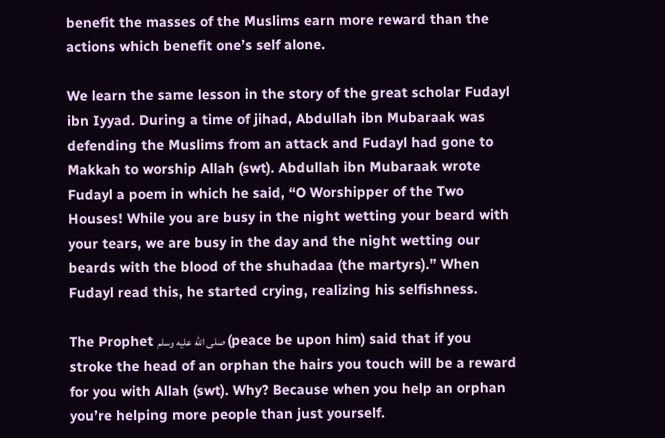benefit the masses of the Muslims earn more reward than the actions which benefit one’s self alone.

We learn the same lesson in the story of the great scholar Fudayl ibn Iyyad. During a time of jihad, Abdullah ibn Mubaraak was defending the Muslims from an attack and Fudayl had gone to Makkah to worship Allah (swt). Abdullah ibn Mubaraak wrote Fudayl a poem in which he said, “O Worshipper of the Two Houses! While you are busy in the night wetting your beard with your tears, we are busy in the day and the night wetting our beards with the blood of the shuhadaa (the martyrs).” When Fudayl read this, he started crying, realizing his selfishness.

The Prophet صلى الله عليه وسلم (peace be upon him) said that if you stroke the head of an orphan the hairs you touch will be a reward for you with Allah (swt). Why? Because when you help an orphan you’re helping more people than just yourself.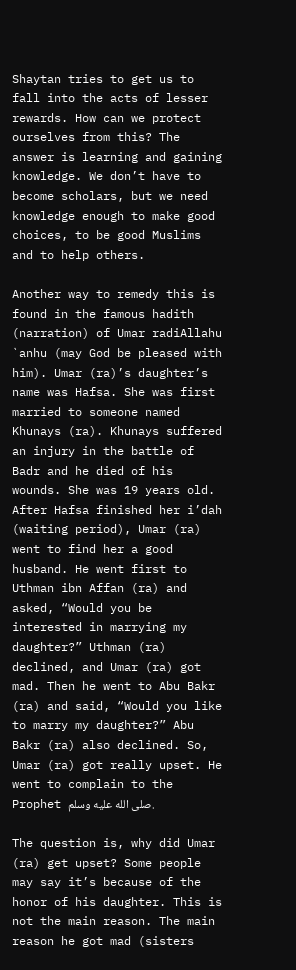Shaytan tries to get us to fall into the acts of lesser rewards. How can we protect ourselves from this? The answer is learning and gaining knowledge. We don’t have to become scholars, but we need knowledge enough to make good choices, to be good Muslims and to help others.

Another way to remedy this is found in the famous hadith (narration) of Umar radiAllahu `anhu (may God be pleased with him). Umar (ra)’s daughter’s name was Hafsa. She was first married to someone named Khunays (ra). Khunays suffered an injury in the battle of Badr and he died of his wounds. She was 19 years old. After Hafsa finished her i’dah (waiting period), Umar (ra) went to find her a good husband. He went first to Uthman ibn Affan (ra) and asked, “Would you be interested in marrying my daughter?” Uthman (ra) declined, and Umar (ra) got mad. Then he went to Abu Bakr (ra) and said, “Would you like to marry my daughter?” Abu Bakr (ra) also declined. So, Umar (ra) got really upset. He went to complain to the Prophet صلى الله عليه وسلم.

The question is, why did Umar (ra) get upset? Some people may say it’s because of the honor of his daughter. This is not the main reason. The main reason he got mad (sisters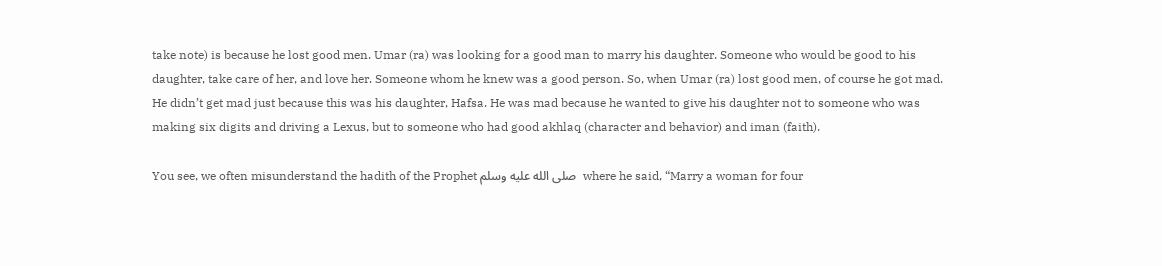take note) is because he lost good men. Umar (ra) was looking for a good man to marry his daughter. Someone who would be good to his daughter, take care of her, and love her. Someone whom he knew was a good person. So, when Umar (ra) lost good men, of course he got mad. He didn’t get mad just because this was his daughter, Hafsa. He was mad because he wanted to give his daughter not to someone who was making six digits and driving a Lexus, but to someone who had good akhlaq (character and behavior) and iman (faith).

You see, we often misunderstand the hadith of the Prophet صلى الله عليه وسلم  where he said, “Marry a woman for four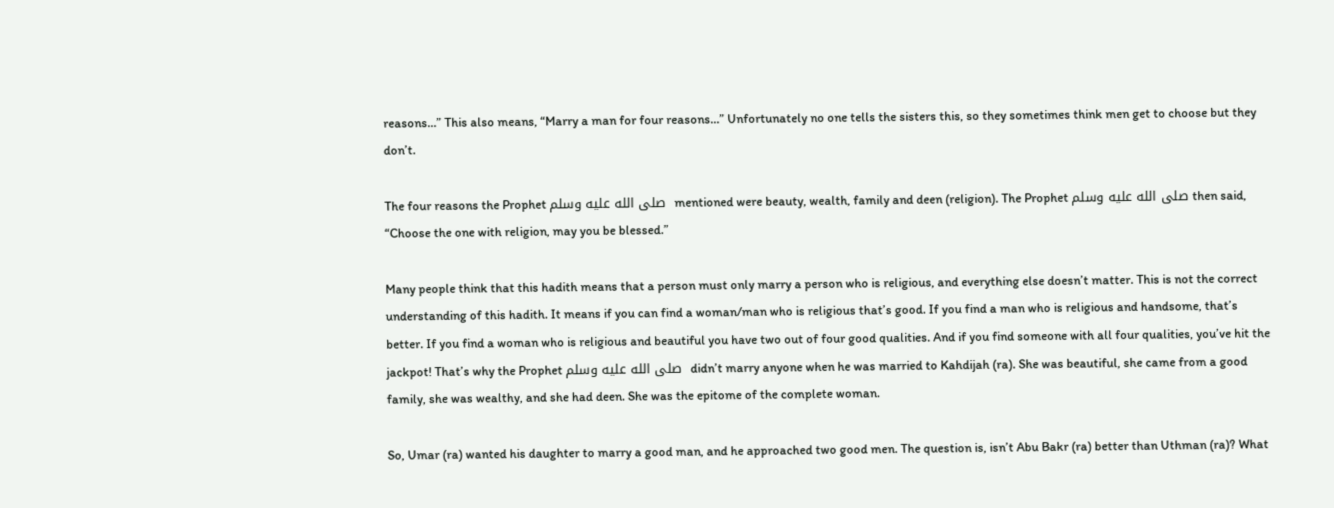reasons…” This also means, “Marry a man for four reasons…” Unfortunately no one tells the sisters this, so they sometimes think men get to choose but they don’t.

The four reasons the Prophet صلى الله عليه وسلم  mentioned were beauty, wealth, family and deen (religion). The Prophet صلى الله عليه وسلم then said, “Choose the one with religion, may you be blessed.”

Many people think that this hadith means that a person must only marry a person who is religious, and everything else doesn’t matter. This is not the correct understanding of this hadith. It means if you can find a woman/man who is religious that’s good. If you find a man who is religious and handsome, that’s better. If you find a woman who is religious and beautiful you have two out of four good qualities. And if you find someone with all four qualities, you’ve hit the jackpot! That’s why the Prophet صلى الله عليه وسلم  didn’t marry anyone when he was married to Kahdijah (ra). She was beautiful, she came from a good family, she was wealthy, and she had deen. She was the epitome of the complete woman.

So, Umar (ra) wanted his daughter to marry a good man, and he approached two good men. The question is, isn’t Abu Bakr (ra) better than Uthman (ra)? What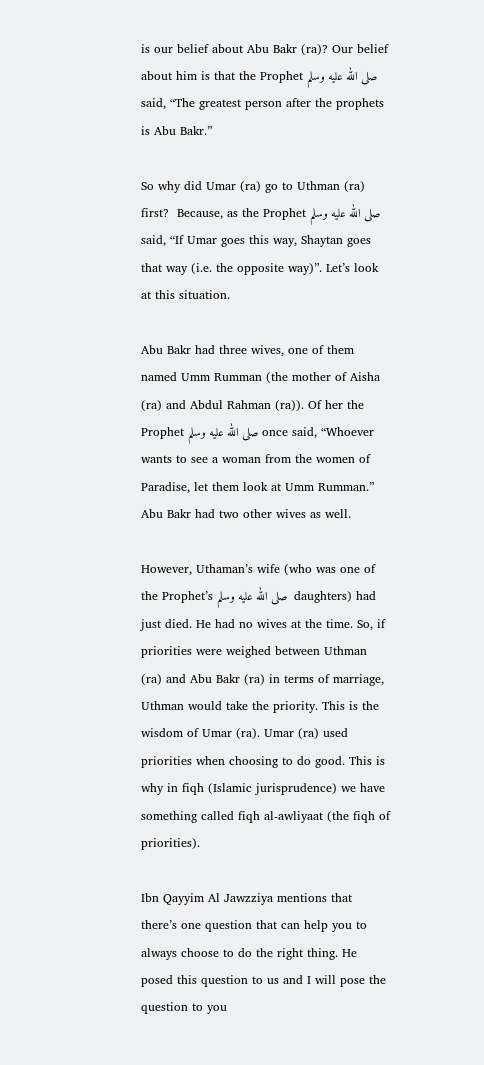is our belief about Abu Bakr (ra)? Our belief about him is that the Prophet صلى الله عليه وسلم said, “The greatest person after the prophets is Abu Bakr.”

So why did Umar (ra) go to Uthman (ra) first?  Because, as the Prophet صلى الله عليه وسلم said, “If Umar goes this way, Shaytan goes that way (i.e. the opposite way)”. Let’s look at this situation.

Abu Bakr had three wives, one of them named Umm Rumman (the mother of Aisha (ra) and Abdul Rahman (ra)). Of her the Prophet صلى الله عليه وسلم once said, “Whoever wants to see a woman from the women of Paradise, let them look at Umm Rumman.” Abu Bakr had two other wives as well.

However, Uthaman’s wife (who was one of the Prophet’s صلى الله عليه وسلم  daughters) had just died. He had no wives at the time. So, if priorities were weighed between Uthman (ra) and Abu Bakr (ra) in terms of marriage, Uthman would take the priority. This is the wisdom of Umar (ra). Umar (ra) used priorities when choosing to do good. This is why in fiqh (Islamic jurisprudence) we have something called fiqh al-awliyaat (the fiqh of priorities).

Ibn Qayyim Al Jawzziya mentions that there’s one question that can help you to always choose to do the right thing. He posed this question to us and I will pose the question to you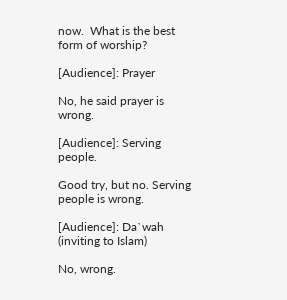now.  What is the best form of worship?

[Audience]: Prayer

No, he said prayer is wrong.

[Audience]: Serving people.

Good try, but no. Serving people is wrong.

[Audience]: Da`wah (inviting to Islam)

No, wrong.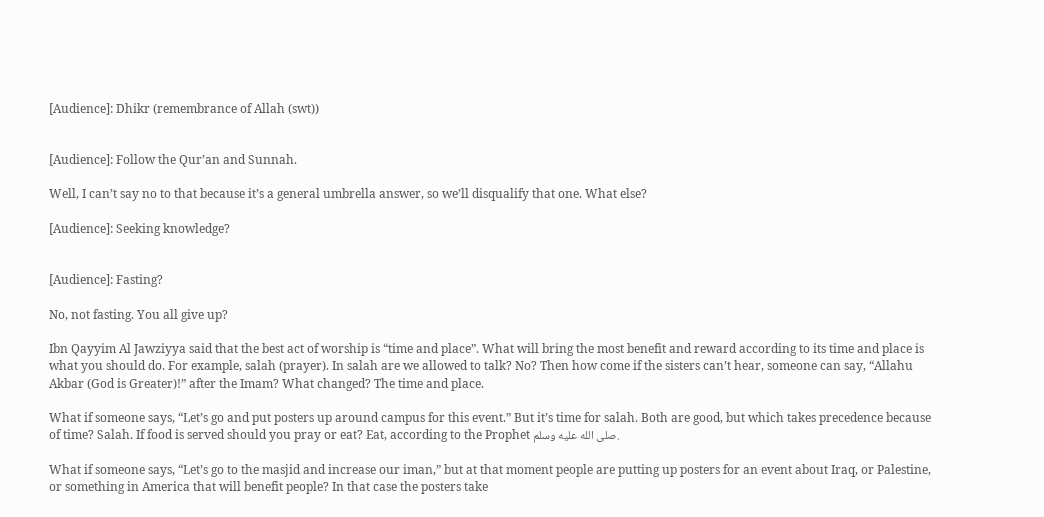[Audience]: Dhikr (remembrance of Allah (swt))


[Audience]: Follow the Qur’an and Sunnah.

Well, I can’t say no to that because it’s a general umbrella answer, so we’ll disqualify that one. What else?

[Audience]: Seeking knowledge?


[Audience]: Fasting?

No, not fasting. You all give up?

Ibn Qayyim Al Jawziyya said that the best act of worship is “time and place”. What will bring the most benefit and reward according to its time and place is what you should do. For example, salah (prayer). In salah are we allowed to talk? No? Then how come if the sisters can’t hear, someone can say, “Allahu Akbar (God is Greater)!” after the Imam? What changed? The time and place.

What if someone says, “Let’s go and put posters up around campus for this event.” But it’s time for salah. Both are good, but which takes precedence because of time? Salah. If food is served should you pray or eat? Eat, according to the Prophet صلى الله عليه وسلم.

What if someone says, “Let’s go to the masjid and increase our iman,” but at that moment people are putting up posters for an event about Iraq, or Palestine, or something in America that will benefit people? In that case the posters take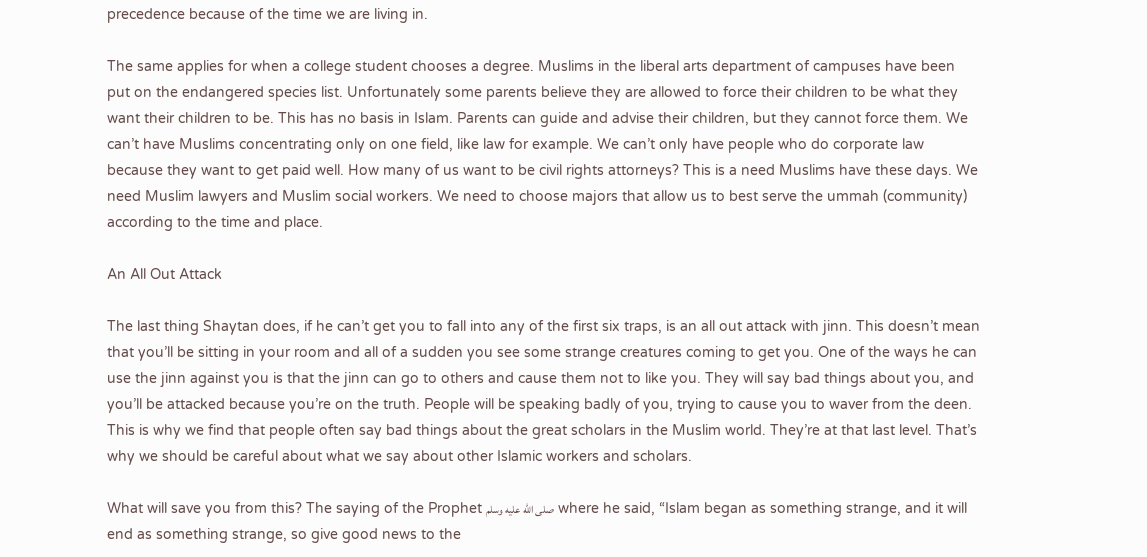precedence because of the time we are living in.

The same applies for when a college student chooses a degree. Muslims in the liberal arts department of campuses have been put on the endangered species list. Unfortunately some parents believe they are allowed to force their children to be what they want their children to be. This has no basis in Islam. Parents can guide and advise their children, but they cannot force them. We can’t have Muslims concentrating only on one field, like law for example. We can’t only have people who do corporate law because they want to get paid well. How many of us want to be civil rights attorneys? This is a need Muslims have these days. We need Muslim lawyers and Muslim social workers. We need to choose majors that allow us to best serve the ummah (community) according to the time and place.

An All Out Attack

The last thing Shaytan does, if he can’t get you to fall into any of the first six traps, is an all out attack with jinn. This doesn’t mean that you’ll be sitting in your room and all of a sudden you see some strange creatures coming to get you. One of the ways he can use the jinn against you is that the jinn can go to others and cause them not to like you. They will say bad things about you, and you’ll be attacked because you’re on the truth. People will be speaking badly of you, trying to cause you to waver from the deen. This is why we find that people often say bad things about the great scholars in the Muslim world. They’re at that last level. That’s why we should be careful about what we say about other Islamic workers and scholars.

What will save you from this? The saying of the Prophet صلى الله عليه وسلم  where he said, “Islam began as something strange, and it will end as something strange, so give good news to the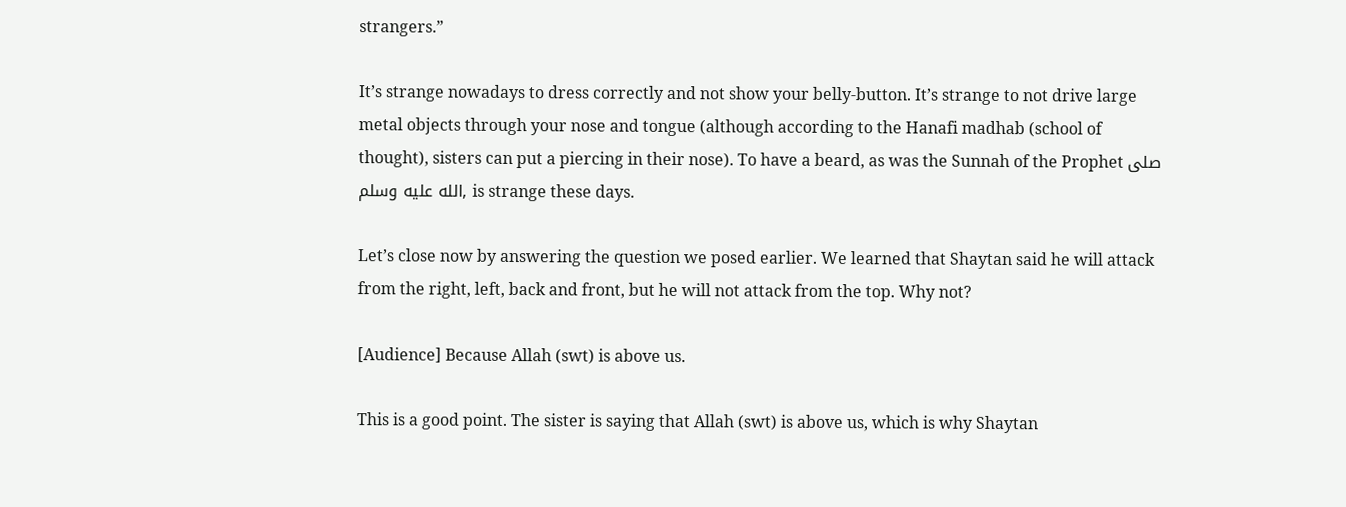strangers.”

It’s strange nowadays to dress correctly and not show your belly-button. It’s strange to not drive large metal objects through your nose and tongue (although according to the Hanafi madhab (school of thought), sisters can put a piercing in their nose). To have a beard, as was the Sunnah of the Prophet صلى الله عليه وسلم, is strange these days.

Let’s close now by answering the question we posed earlier. We learned that Shaytan said he will attack from the right, left, back and front, but he will not attack from the top. Why not?

[Audience] Because Allah (swt) is above us.

This is a good point. The sister is saying that Allah (swt) is above us, which is why Shaytan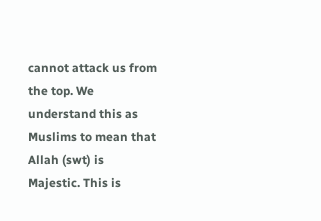cannot attack us from the top. We understand this as Muslims to mean that Allah (swt) is Majestic. This is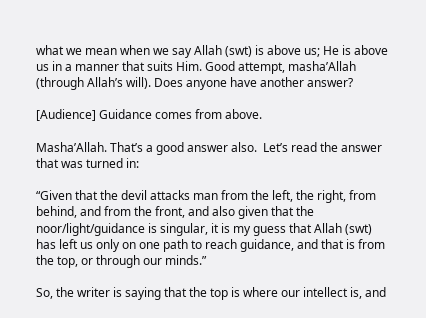what we mean when we say Allah (swt) is above us; He is above us in a manner that suits Him. Good attempt, masha’Allah (through Allah’s will). Does anyone have another answer?

[Audience] Guidance comes from above.

Masha’Allah. That’s a good answer also.  Let’s read the answer that was turned in:

“Given that the devil attacks man from the left, the right, from behind, and from the front, and also given that the noor/light/guidance is singular, it is my guess that Allah (swt) has left us only on one path to reach guidance, and that is from the top, or through our minds.”

So, the writer is saying that the top is where our intellect is, and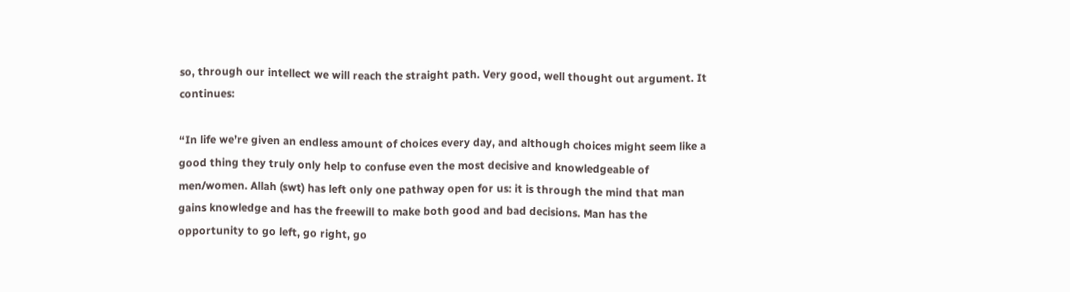so, through our intellect we will reach the straight path. Very good, well thought out argument. It continues:

“In life we’re given an endless amount of choices every day, and although choices might seem like a good thing they truly only help to confuse even the most decisive and knowledgeable of men/women. Allah (swt) has left only one pathway open for us: it is through the mind that man gains knowledge and has the freewill to make both good and bad decisions. Man has the opportunity to go left, go right, go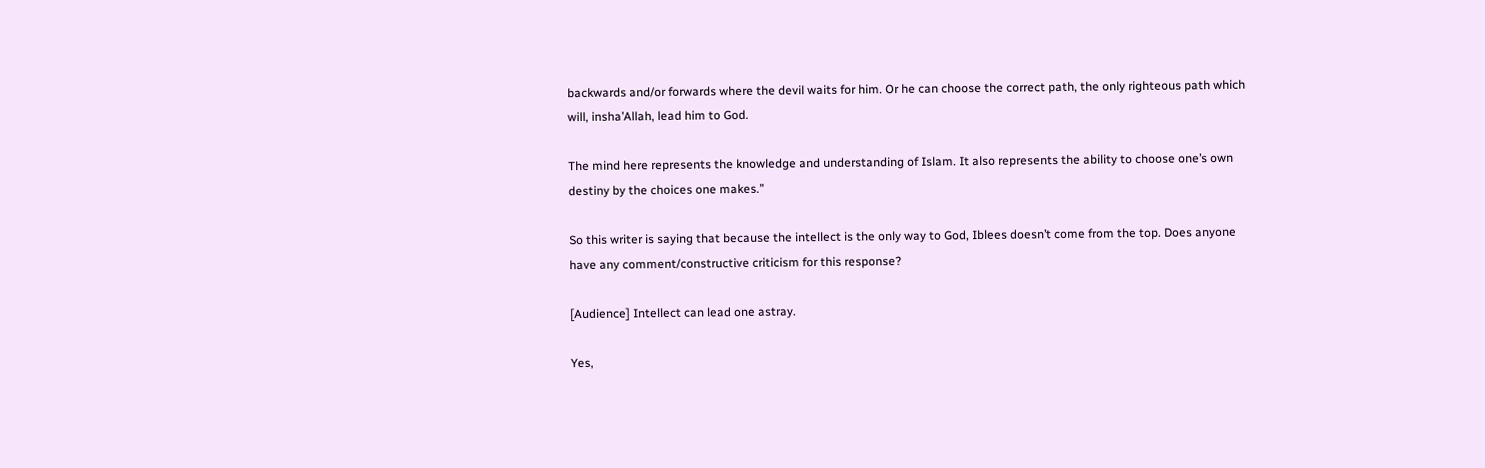backwards and/or forwards where the devil waits for him. Or he can choose the correct path, the only righteous path which will, insha’Allah, lead him to God.

The mind here represents the knowledge and understanding of Islam. It also represents the ability to choose one’s own destiny by the choices one makes.”

So this writer is saying that because the intellect is the only way to God, Iblees doesn’t come from the top. Does anyone have any comment/constructive criticism for this response?

[Audience] Intellect can lead one astray.

Yes,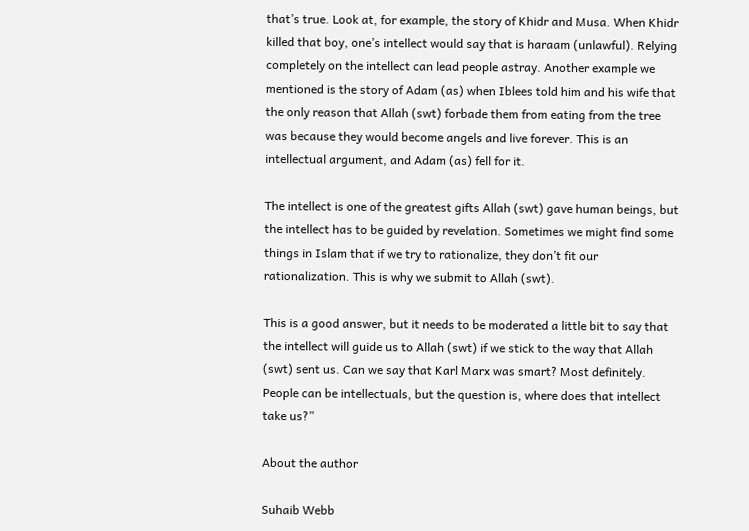that’s true. Look at, for example, the story of Khidr and Musa. When Khidr killed that boy, one’s intellect would say that is haraam (unlawful). Relying completely on the intellect can lead people astray. Another example we mentioned is the story of Adam (as) when Iblees told him and his wife that the only reason that Allah (swt) forbade them from eating from the tree was because they would become angels and live forever. This is an intellectual argument, and Adam (as) fell for it.

The intellect is one of the greatest gifts Allah (swt) gave human beings, but the intellect has to be guided by revelation. Sometimes we might find some things in Islam that if we try to rationalize, they don’t fit our rationalization. This is why we submit to Allah (swt).

This is a good answer, but it needs to be moderated a little bit to say that the intellect will guide us to Allah (swt) if we stick to the way that Allah (swt) sent us. Can we say that Karl Marx was smart? Most definitely. People can be intellectuals, but the question is, where does that intellect take us?”

About the author

Suhaib Webb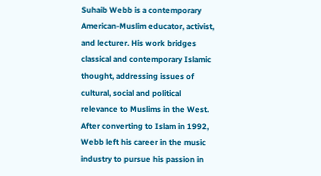Suhaib Webb is a contemporary American-Muslim educator, activist, and lecturer. His work bridges classical and contemporary Islamic thought, addressing issues of cultural, social and political relevance to Muslims in the West. After converting to Islam in 1992, Webb left his career in the music industry to pursue his passion in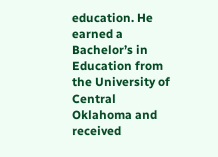education. He earned a Bachelor’s in Education from the University of Central Oklahoma and received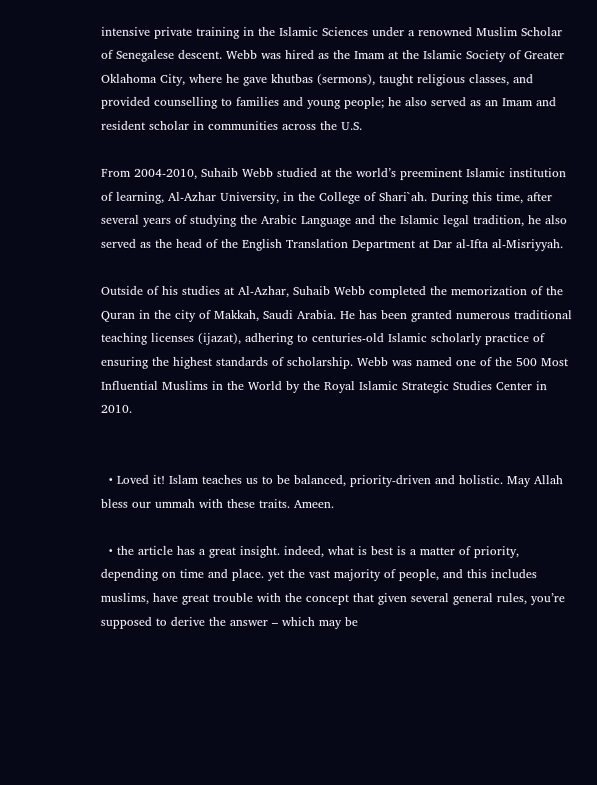intensive private training in the Islamic Sciences under a renowned Muslim Scholar of Senegalese descent. Webb was hired as the Imam at the Islamic Society of Greater Oklahoma City, where he gave khutbas (sermons), taught religious classes, and provided counselling to families and young people; he also served as an Imam and resident scholar in communities across the U.S.

From 2004-2010, Suhaib Webb studied at the world’s preeminent Islamic institution of learning, Al-Azhar University, in the College of Shari`ah. During this time, after several years of studying the Arabic Language and the Islamic legal tradition, he also served as the head of the English Translation Department at Dar al-Ifta al-Misriyyah.

Outside of his studies at Al-Azhar, Suhaib Webb completed the memorization of the Quran in the city of Makkah, Saudi Arabia. He has been granted numerous traditional teaching licenses (ijazat), adhering to centuries-old Islamic scholarly practice of ensuring the highest standards of scholarship. Webb was named one of the 500 Most Influential Muslims in the World by the Royal Islamic Strategic Studies Center in 2010.


  • Loved it! Islam teaches us to be balanced, priority-driven and holistic. May Allah bless our ummah with these traits. Ameen.

  • the article has a great insight. indeed, what is best is a matter of priority, depending on time and place. yet the vast majority of people, and this includes muslims, have great trouble with the concept that given several general rules, you’re supposed to derive the answer – which may be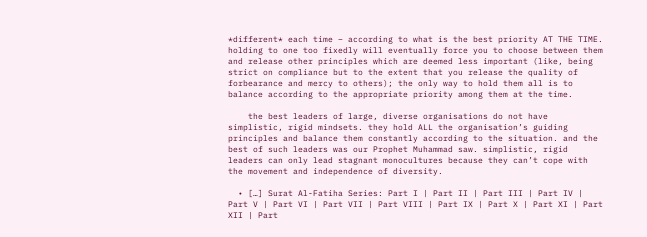*different* each time – according to what is the best priority AT THE TIME. holding to one too fixedly will eventually force you to choose between them and release other principles which are deemed less important (like, being strict on compliance but to the extent that you release the quality of forbearance and mercy to others); the only way to hold them all is to balance according to the appropriate priority among them at the time.

    the best leaders of large, diverse organisations do not have simplistic, rigid mindsets. they hold ALL the organisation’s guiding principles and balance them constantly according to the situation. and the best of such leaders was our Prophet Muhammad saw. simplistic, rigid leaders can only lead stagnant monocultures because they can’t cope with the movement and independence of diversity.

  • […] Surat Al-Fatiha Series: Part I | Part II | Part III | Part IV | Part V | Part VI | Part VII | Part VIII | Part IX | Part X | Part XI | Part XII | Part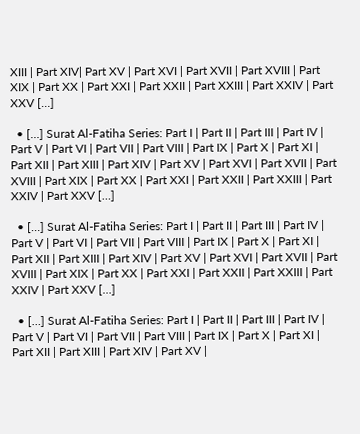XIII | Part XIV| Part XV | Part XVI | Part XVII | Part XVIII | Part XIX | Part XX | Part XXI | Part XXII | Part XXIII | Part XXIV | Part XXV […]

  • […] Surat Al-Fatiha Series: Part I | Part II | Part III | Part IV | Part V | Part VI | Part VII | Part VIII | Part IX | Part X | Part XI | Part XII | Part XIII | Part XIV | Part XV | Part XVI | Part XVII | Part XVIII | Part XIX | Part XX | Part XXI | Part XXII | Part XXIII | Part XXIV | Part XXV […]

  • […] Surat Al-Fatiha Series: Part I | Part II | Part III | Part IV | Part V | Part VI | Part VII | Part VIII | Part IX | Part X | Part XI | Part XII | Part XIII | Part XIV | Part XV | Part XVI | Part XVII | Part XVIII | Part XIX | Part XX | Part XXI | Part XXII | Part XXIII | Part XXIV | Part XXV […]

  • […] Surat Al-Fatiha Series: Part I | Part II | Part III | Part IV | Part V | Part VI | Part VII | Part VIII | Part IX | Part X | Part XI | Part XII | Part XIII | Part XIV | Part XV |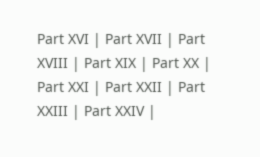Part XVI | Part XVII | Part XVIII | Part XIX | Part XX | Part XXI | Part XXII | Part XXIII | Part XXIV |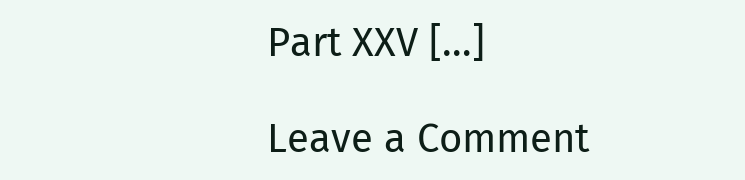Part XXV […]

Leave a Comment